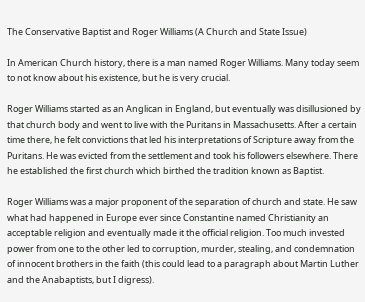The Conservative Baptist and Roger Williams (A Church and State Issue)

In American Church history, there is a man named Roger Williams. Many today seem to not know about his existence, but he is very crucial.

Roger Williams started as an Anglican in England, but eventually was disillusioned by that church body and went to live with the Puritans in Massachusetts. After a certain time there, he felt convictions that led his interpretations of Scripture away from the Puritans. He was evicted from the settlement and took his followers elsewhere. There he established the first church which birthed the tradition known as Baptist.

Roger Williams was a major proponent of the separation of church and state. He saw what had happened in Europe ever since Constantine named Christianity an acceptable religion and eventually made it the official religion. Too much invested power from one to the other led to corruption, murder, stealing, and condemnation of innocent brothers in the faith (this could lead to a paragraph about Martin Luther and the Anabaptists, but I digress).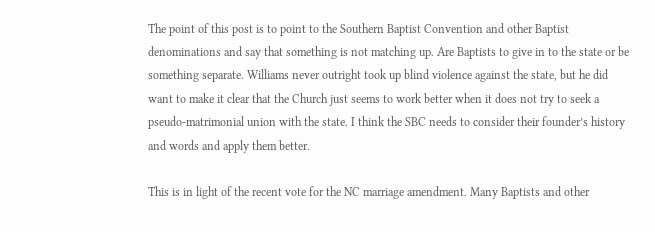The point of this post is to point to the Southern Baptist Convention and other Baptist denominations and say that something is not matching up. Are Baptists to give in to the state or be something separate. Williams never outright took up blind violence against the state, but he did want to make it clear that the Church just seems to work better when it does not try to seek a pseudo-matrimonial union with the state. I think the SBC needs to consider their founder’s history and words and apply them better.

This is in light of the recent vote for the NC marriage amendment. Many Baptists and other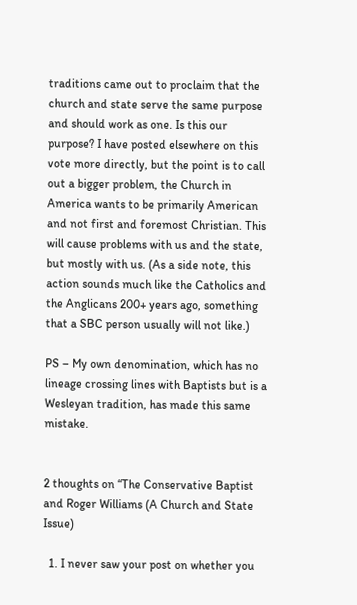traditions came out to proclaim that the church and state serve the same purpose and should work as one. Is this our purpose? I have posted elsewhere on this vote more directly, but the point is to call out a bigger problem, the Church in America wants to be primarily American and not first and foremost Christian. This will cause problems with us and the state, but mostly with us. (As a side note, this action sounds much like the Catholics and the Anglicans 200+ years ago, something that a SBC person usually will not like.)

PS – My own denomination, which has no lineage crossing lines with Baptists but is a Wesleyan tradition, has made this same mistake.


2 thoughts on “The Conservative Baptist and Roger Williams (A Church and State Issue)

  1. I never saw your post on whether you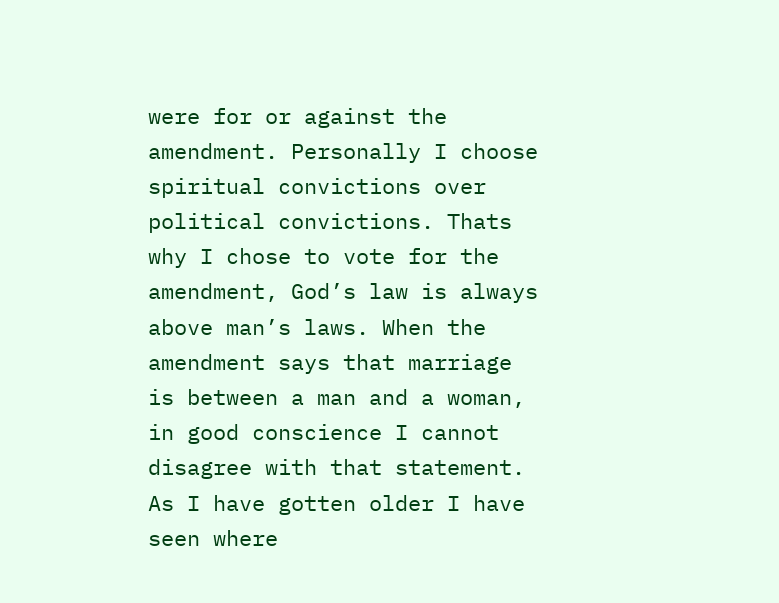were for or against the amendment. Personally I choose spiritual convictions over political convictions. Thats why I chose to vote for the amendment, God’s law is always above man’s laws. When the amendment says that marriage is between a man and a woman, in good conscience I cannot disagree with that statement. As I have gotten older I have seen where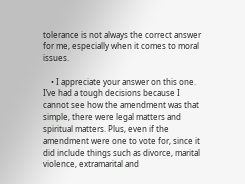tolerance is not always the correct answer for me, especially when it comes to moral issues.

    • I appreciate your answer on this one. I’ve had a tough decisions because I cannot see how the amendment was that simple, there were legal matters and spiritual matters. Plus, even if the amendment were one to vote for, since it did include things such as divorce, marital violence, extramarital and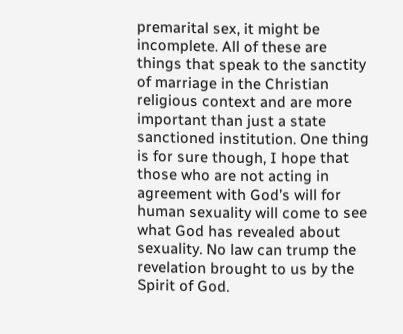premarital sex, it might be incomplete. All of these are things that speak to the sanctity of marriage in the Christian religious context and are more important than just a state sanctioned institution. One thing is for sure though, I hope that those who are not acting in agreement with God’s will for human sexuality will come to see what God has revealed about sexuality. No law can trump the revelation brought to us by the Spirit of God.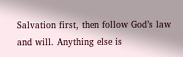Salvation first, then follow God’s law and will. Anything else is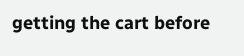getting the cart before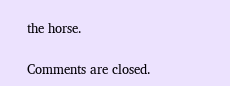the horse.

Comments are closed.